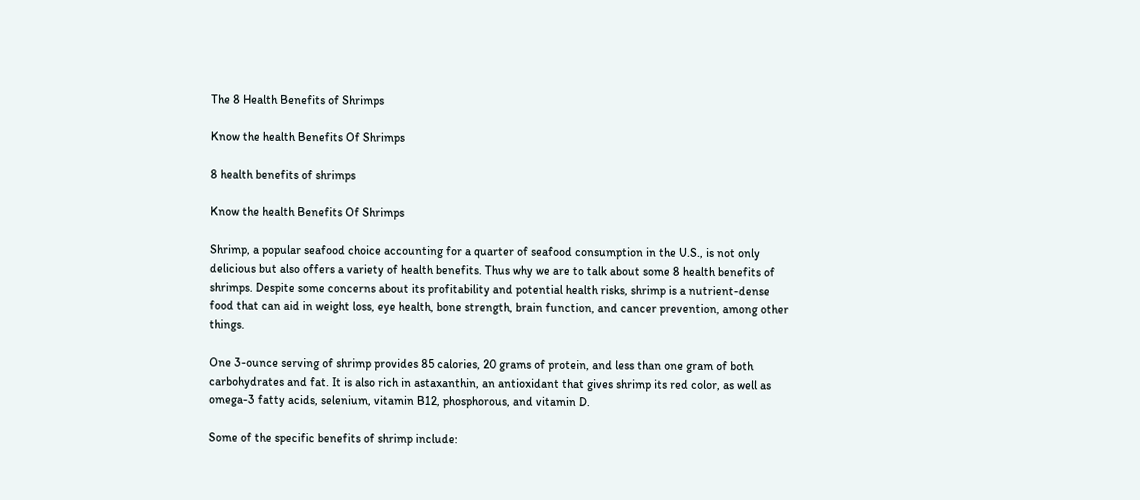The 8 Health Benefits of Shrimps

Know the health Benefits Of Shrimps

8 health benefits of shrimps

Know the health Benefits Of Shrimps

Shrimp, a popular seafood choice accounting for a quarter of seafood consumption in the U.S., is not only delicious but also offers a variety of health benefits. Thus why we are to talk about some 8 health benefits of shrimps. Despite some concerns about its profitability and potential health risks, shrimp is a nutrient-dense food that can aid in weight loss, eye health, bone strength, brain function, and cancer prevention, among other things.

One 3-ounce serving of shrimp provides 85 calories, 20 grams of protein, and less than one gram of both carbohydrates and fat. It is also rich in astaxanthin, an antioxidant that gives shrimp its red color, as well as omega-3 fatty acids, selenium, vitamin B12, phosphorous, and vitamin D.

Some of the specific benefits of shrimp include: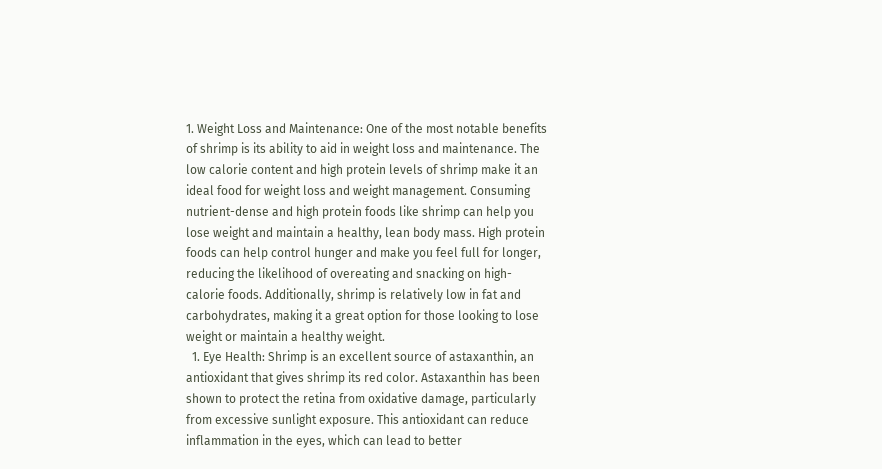1. Weight Loss and Maintenance: One of the most notable benefits of shrimp is its ability to aid in weight loss and maintenance. The low calorie content and high protein levels of shrimp make it an ideal food for weight loss and weight management. Consuming nutrient-dense and high protein foods like shrimp can help you lose weight and maintain a healthy, lean body mass. High protein foods can help control hunger and make you feel full for longer, reducing the likelihood of overeating and snacking on high-calorie foods. Additionally, shrimp is relatively low in fat and carbohydrates, making it a great option for those looking to lose weight or maintain a healthy weight.
  1. Eye Health: Shrimp is an excellent source of astaxanthin, an antioxidant that gives shrimp its red color. Astaxanthin has been shown to protect the retina from oxidative damage, particularly from excessive sunlight exposure. This antioxidant can reduce inflammation in the eyes, which can lead to better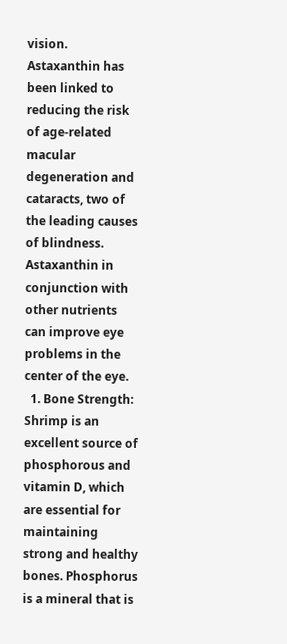vision. Astaxanthin has been linked to reducing the risk of age-related macular degeneration and cataracts, two of the leading causes of blindness. Astaxanthin in conjunction with other nutrients can improve eye problems in the center of the eye.
  1. Bone Strength: Shrimp is an excellent source of phosphorous and vitamin D, which are essential for maintaining strong and healthy bones. Phosphorus is a mineral that is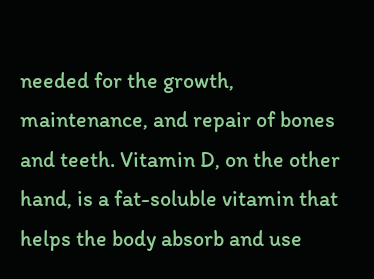needed for the growth, maintenance, and repair of bones and teeth. Vitamin D, on the other hand, is a fat-soluble vitamin that helps the body absorb and use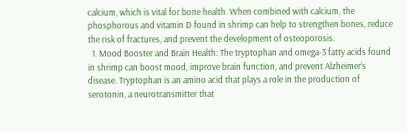calcium, which is vital for bone health. When combined with calcium, the phosphorous and vitamin D found in shrimp can help to strengthen bones, reduce the risk of fractures, and prevent the development of osteoporosis.
  1. Mood Booster and Brain Health: The tryptophan and omega-3 fatty acids found in shrimp can boost mood, improve brain function, and prevent Alzheimer’s disease. Tryptophan is an amino acid that plays a role in the production of serotonin, a neurotransmitter that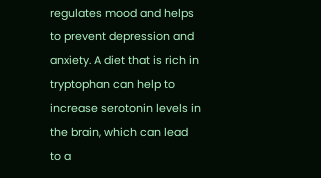regulates mood and helps to prevent depression and anxiety. A diet that is rich in tryptophan can help to increase serotonin levels in the brain, which can lead to a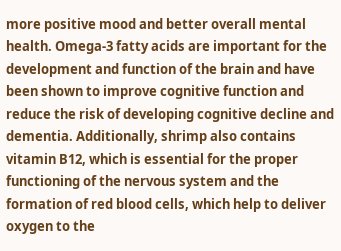more positive mood and better overall mental health. Omega-3 fatty acids are important for the development and function of the brain and have been shown to improve cognitive function and reduce the risk of developing cognitive decline and dementia. Additionally, shrimp also contains vitamin B12, which is essential for the proper functioning of the nervous system and the formation of red blood cells, which help to deliver oxygen to the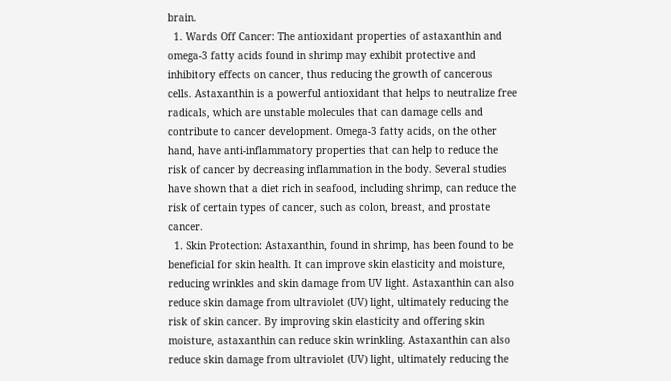brain.
  1. Wards Off Cancer: The antioxidant properties of astaxanthin and omega-3 fatty acids found in shrimp may exhibit protective and inhibitory effects on cancer, thus reducing the growth of cancerous cells. Astaxanthin is a powerful antioxidant that helps to neutralize free radicals, which are unstable molecules that can damage cells and contribute to cancer development. Omega-3 fatty acids, on the other hand, have anti-inflammatory properties that can help to reduce the risk of cancer by decreasing inflammation in the body. Several studies have shown that a diet rich in seafood, including shrimp, can reduce the risk of certain types of cancer, such as colon, breast, and prostate cancer.
  1. Skin Protection: Astaxanthin, found in shrimp, has been found to be beneficial for skin health. It can improve skin elasticity and moisture, reducing wrinkles and skin damage from UV light. Astaxanthin can also reduce skin damage from ultraviolet (UV) light, ultimately reducing the risk of skin cancer. By improving skin elasticity and offering skin moisture, astaxanthin can reduce skin wrinkling. Astaxanthin can also reduce skin damage from ultraviolet (UV) light, ultimately reducing the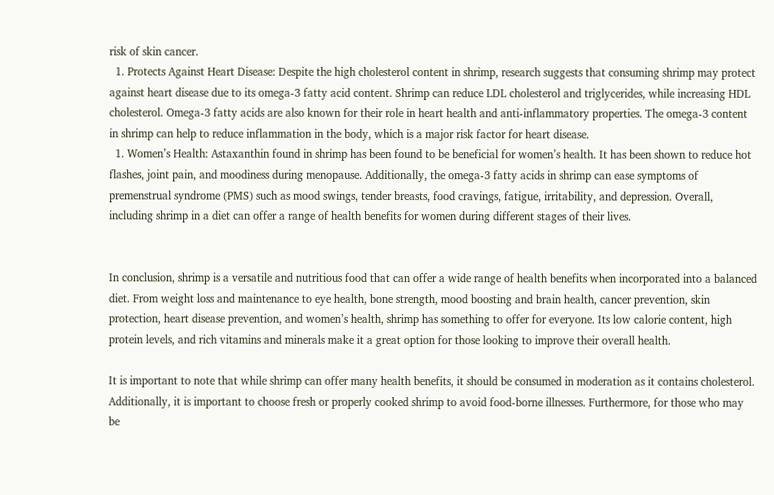risk of skin cancer.
  1. Protects Against Heart Disease: Despite the high cholesterol content in shrimp, research suggests that consuming shrimp may protect against heart disease due to its omega-3 fatty acid content. Shrimp can reduce LDL cholesterol and triglycerides, while increasing HDL cholesterol. Omega-3 fatty acids are also known for their role in heart health and anti-inflammatory properties. The omega-3 content in shrimp can help to reduce inflammation in the body, which is a major risk factor for heart disease.
  1. Women’s Health: Astaxanthin found in shrimp has been found to be beneficial for women’s health. It has been shown to reduce hot flashes, joint pain, and moodiness during menopause. Additionally, the omega-3 fatty acids in shrimp can ease symptoms of premenstrual syndrome (PMS) such as mood swings, tender breasts, food cravings, fatigue, irritability, and depression. Overall, including shrimp in a diet can offer a range of health benefits for women during different stages of their lives.


In conclusion, shrimp is a versatile and nutritious food that can offer a wide range of health benefits when incorporated into a balanced diet. From weight loss and maintenance to eye health, bone strength, mood boosting and brain health, cancer prevention, skin protection, heart disease prevention, and women’s health, shrimp has something to offer for everyone. Its low calorie content, high protein levels, and rich vitamins and minerals make it a great option for those looking to improve their overall health.

It is important to note that while shrimp can offer many health benefits, it should be consumed in moderation as it contains cholesterol. Additionally, it is important to choose fresh or properly cooked shrimp to avoid food-borne illnesses. Furthermore, for those who may be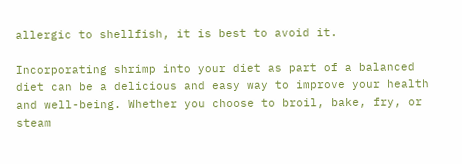allergic to shellfish, it is best to avoid it.

Incorporating shrimp into your diet as part of a balanced diet can be a delicious and easy way to improve your health and well-being. Whether you choose to broil, bake, fry, or steam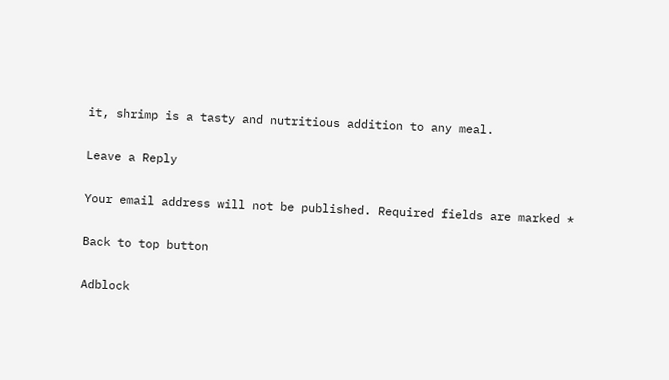it, shrimp is a tasty and nutritious addition to any meal.

Leave a Reply

Your email address will not be published. Required fields are marked *

Back to top button

Adblock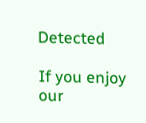Detected

If you enjoy our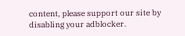content, please support our site by disabling your adblocker.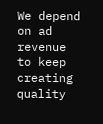We depend on ad revenue to keep creating quality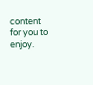content for you to enjoy.